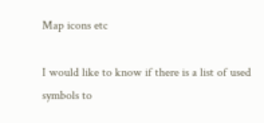Map icons etc

I would like to know if there is a list of used symbols to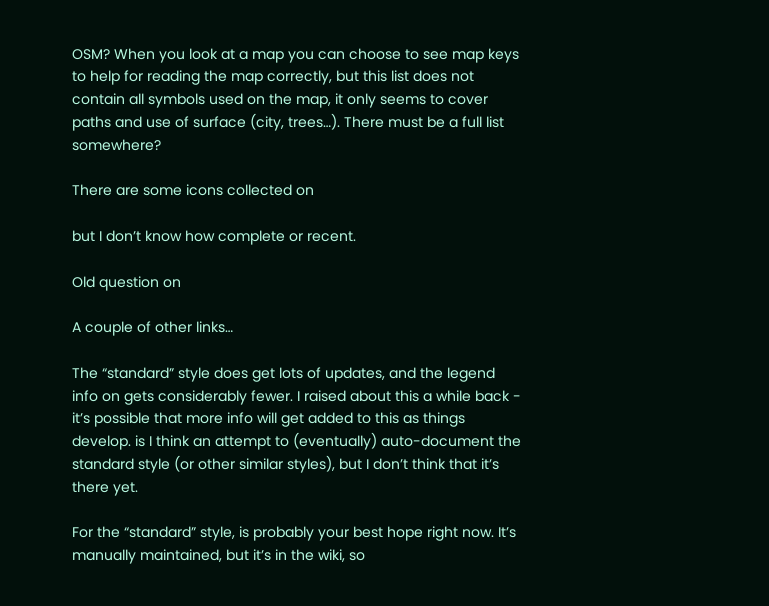OSM? When you look at a map you can choose to see map keys to help for reading the map correctly, but this list does not contain all symbols used on the map, it only seems to cover paths and use of surface (city, trees…). There must be a full list somewhere?

There are some icons collected on

but I don’t know how complete or recent.

Old question on

A couple of other links…

The “standard” style does get lots of updates, and the legend info on gets considerably fewer. I raised about this a while back - it’s possible that more info will get added to this as things develop. is I think an attempt to (eventually) auto-document the standard style (or other similar styles), but I don’t think that it’s there yet.

For the “standard” style, is probably your best hope right now. It’s manually maintained, but it’s in the wiki, so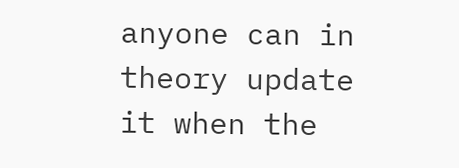anyone can in theory update it when the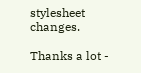stylesheet changes.

Thanks a lot -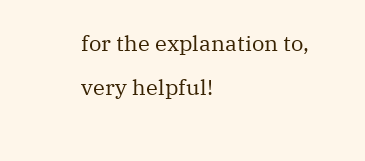for the explanation to, very helpful!